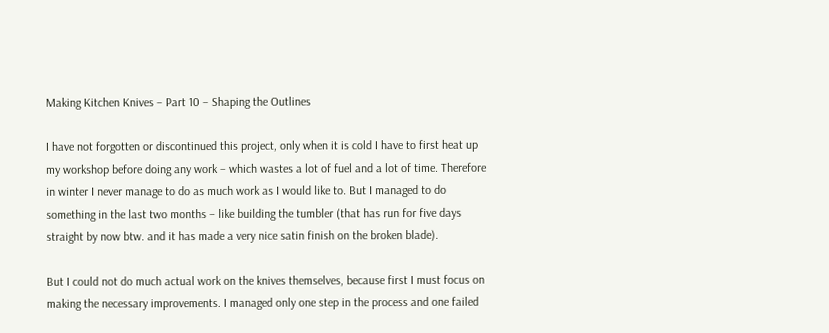Making Kitchen Knives – Part 10 – Shaping the Outlines

I have not forgotten or discontinued this project, only when it is cold I have to first heat up my workshop before doing any work – which wastes a lot of fuel and a lot of time. Therefore in winter I never manage to do as much work as I would like to. But I managed to do something in the last two months – like building the tumbler (that has run for five days straight by now btw. and it has made a very nice satin finish on the broken blade).

But I could not do much actual work on the knives themselves, because first I must focus on making the necessary improvements. I managed only one step in the process and one failed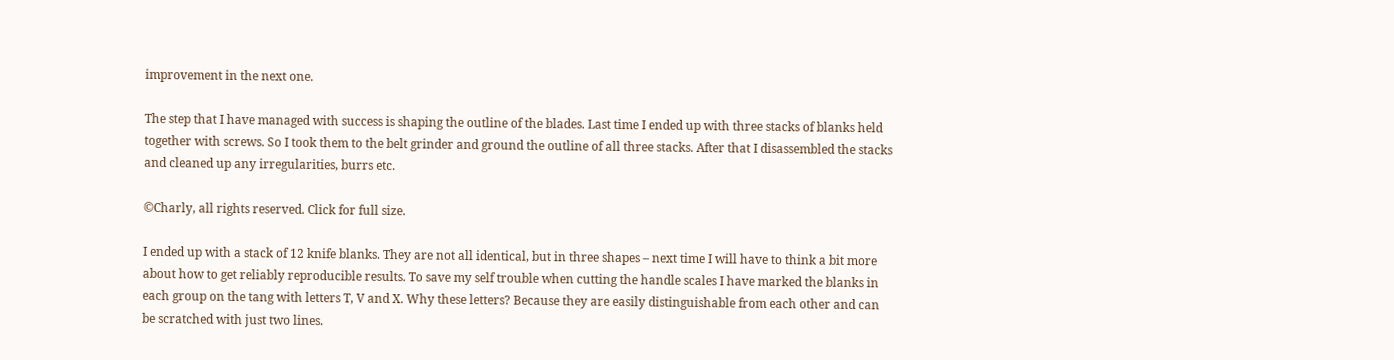improvement in the next one.

The step that I have managed with success is shaping the outline of the blades. Last time I ended up with three stacks of blanks held together with screws. So I took them to the belt grinder and ground the outline of all three stacks. After that I disassembled the stacks and cleaned up any irregularities, burrs etc.

©Charly, all rights reserved. Click for full size.

I ended up with a stack of 12 knife blanks. They are not all identical, but in three shapes – next time I will have to think a bit more about how to get reliably reproducible results. To save my self trouble when cutting the handle scales I have marked the blanks in each group on the tang with letters T, V and X. Why these letters? Because they are easily distinguishable from each other and can be scratched with just two lines.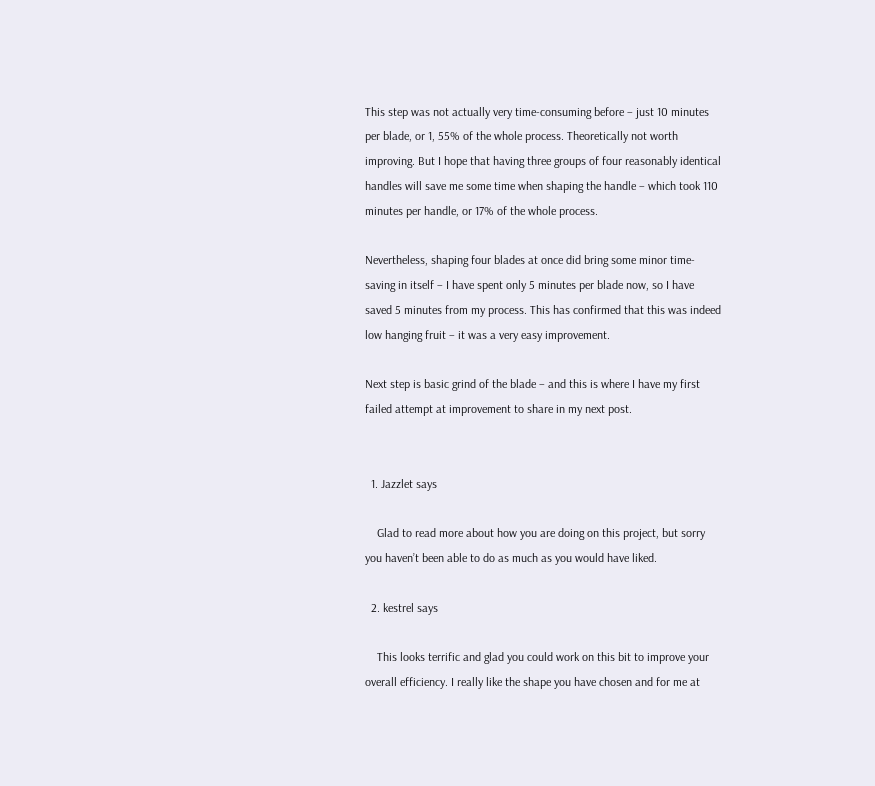This step was not actually very time-consuming before – just 10 minutes per blade, or 1, 55% of the whole process. Theoretically not worth improving. But I hope that having three groups of four reasonably identical handles will save me some time when shaping the handle – which took 110 minutes per handle, or 17% of the whole process.

Nevertheless, shaping four blades at once did bring some minor time-saving in itself – I have spent only 5 minutes per blade now, so I have saved 5 minutes from my process. This has confirmed that this was indeed low hanging fruit – it was a very easy improvement.

Next step is basic grind of the blade – and this is where I have my first failed attempt at improvement to share in my next post.


  1. Jazzlet says

    Glad to read more about how you are doing on this project, but sorry you haven’t been able to do as much as you would have liked.

  2. kestrel says

    This looks terrific and glad you could work on this bit to improve your overall efficiency. I really like the shape you have chosen and for me at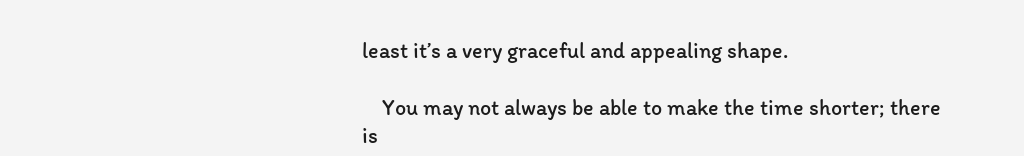least it’s a very graceful and appealing shape.

    You may not always be able to make the time shorter; there is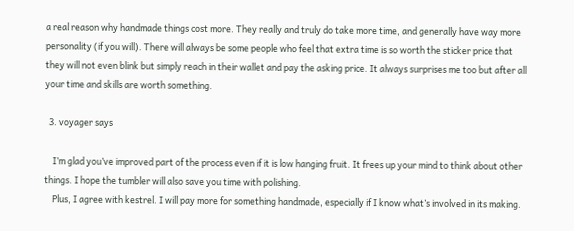a real reason why handmade things cost more. They really and truly do take more time, and generally have way more personality (if you will). There will always be some people who feel that extra time is so worth the sticker price that they will not even blink but simply reach in their wallet and pay the asking price. It always surprises me too but after all your time and skills are worth something.

  3. voyager says

    I’m glad you’ve improved part of the process even if it is low hanging fruit. It frees up your mind to think about other things. I hope the tumbler will also save you time with polishing.
    Plus, I agree with kestrel. I will pay more for something handmade, especially if I know what’s involved in its making.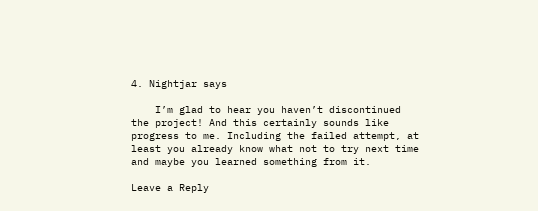4. Nightjar says

    I’m glad to hear you haven’t discontinued the project! And this certainly sounds like progress to me. Including the failed attempt, at least you already know what not to try next time and maybe you learned something from it.

Leave a Reply